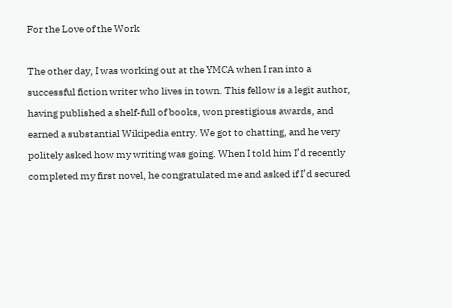For the Love of the Work

The other day, I was working out at the YMCA when I ran into a successful fiction writer who lives in town. This fellow is a legit author, having published a shelf-full of books, won prestigious awards, and earned a substantial Wikipedia entry. We got to chatting, and he very politely asked how my writing was going. When I told him I’d recently completed my first novel, he congratulated me and asked if I’d secured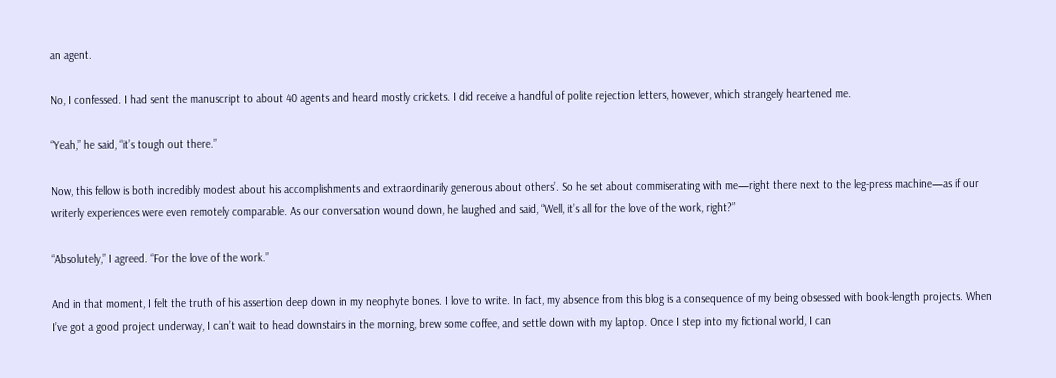an agent.

No, I confessed. I had sent the manuscript to about 40 agents and heard mostly crickets. I did receive a handful of polite rejection letters, however, which strangely heartened me.

“Yeah,” he said, “it’s tough out there.”

Now, this fellow is both incredibly modest about his accomplishments and extraordinarily generous about others’. So he set about commiserating with me—right there next to the leg-press machine—as if our writerly experiences were even remotely comparable. As our conversation wound down, he laughed and said, “Well, it’s all for the love of the work, right?”

“Absolutely,” I agreed. “For the love of the work.”

And in that moment, I felt the truth of his assertion deep down in my neophyte bones. I love to write. In fact, my absence from this blog is a consequence of my being obsessed with book-length projects. When I’ve got a good project underway, I can’t wait to head downstairs in the morning, brew some coffee, and settle down with my laptop. Once I step into my fictional world, I can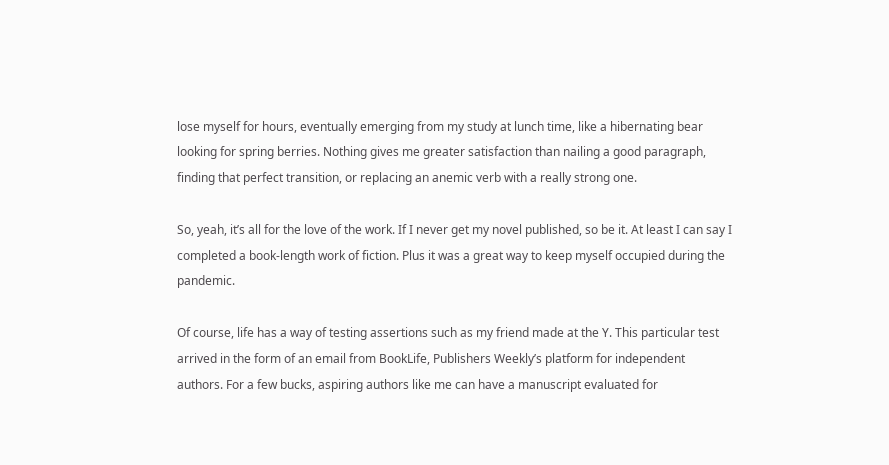lose myself for hours, eventually emerging from my study at lunch time, like a hibernating bear looking for spring berries. Nothing gives me greater satisfaction than nailing a good paragraph, finding that perfect transition, or replacing an anemic verb with a really strong one.

So, yeah, it’s all for the love of the work. If I never get my novel published, so be it. At least I can say I completed a book-length work of fiction. Plus it was a great way to keep myself occupied during the pandemic.

Of course, life has a way of testing assertions such as my friend made at the Y. This particular test arrived in the form of an email from BookLife, Publishers Weekly’s platform for independent authors. For a few bucks, aspiring authors like me can have a manuscript evaluated for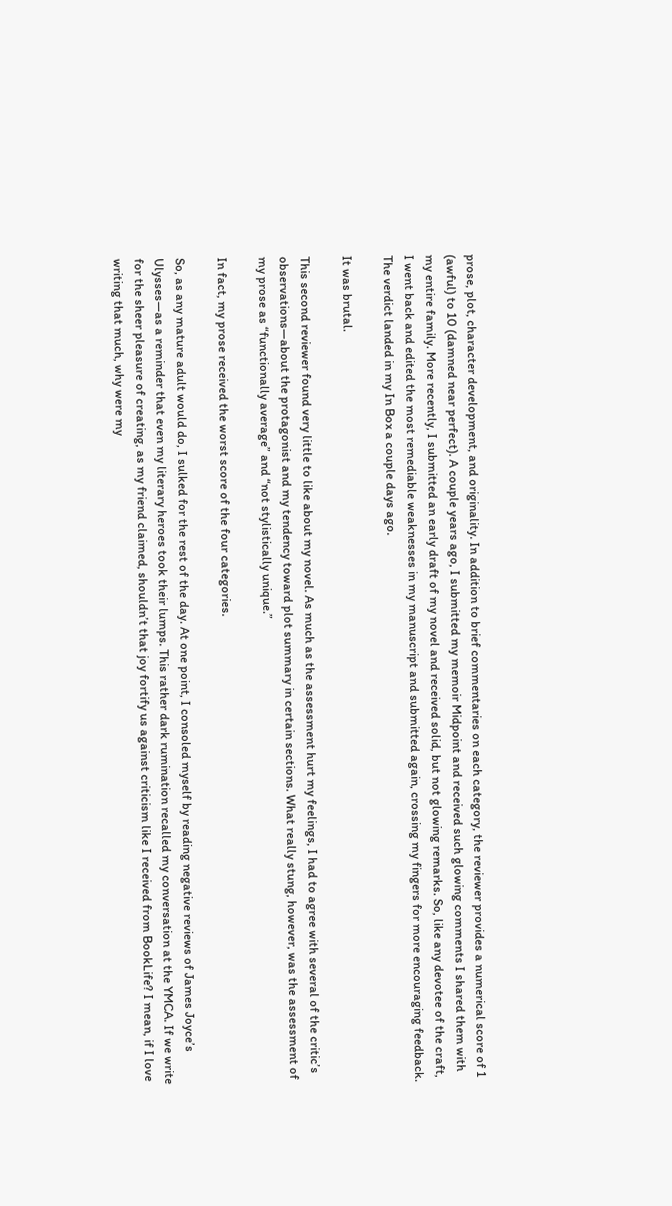prose, plot, character development, and originality. In addition to brief commentaries on each category, the reviewer provides a numerical score of 1 (awful) to 10 (damned near perfect). A couple years ago, I submitted my memoir Midpoint and received such glowing comments I shared them with my entire family. More recently, I submitted an early draft of my novel and received solid, but not glowing remarks. So, like any devotee of the craft, I went back and edited the most remediable weaknesses in my manuscript and submitted again, crossing my fingers for more encouraging feedback. The verdict landed in my In Box a couple days ago.

It was brutal.

This second reviewer found very little to like about my novel. As much as the assessment hurt my feelings, I had to agree with several of the critic’s observations—about the protagonist and my tendency toward plot summary in certain sections. What really stung, however, was the assessment of my prose as “functionally average” and “not stylistically unique.”

In fact, my prose received the worst score of the four categories.

So, as any mature adult would do, I sulked for the rest of the day. At one point, I consoled myself by reading negative reviews of James Joyce’s Ulysses—as a reminder that even my literary heroes took their lumps. This rather dark rumination recalled my conversation at the YMCA. If we write for the sheer pleasure of creating, as my friend claimed, shouldn’t that joy fortify us against criticism like I received from BookLife? I mean, if I love writing that much, why were my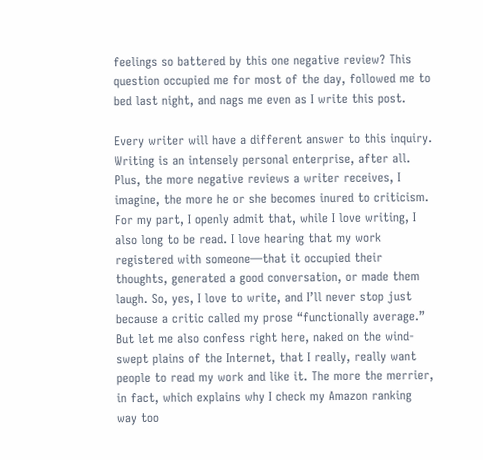feelings so battered by this one negative review? This question occupied me for most of the day, followed me to bed last night, and nags me even as I write this post.

Every writer will have a different answer to this inquiry. Writing is an intensely personal enterprise, after all. Plus, the more negative reviews a writer receives, I imagine, the more he or she becomes inured to criticism. For my part, I openly admit that, while I love writing, I also long to be read. I love hearing that my work registered with someone—that it occupied their thoughts, generated a good conversation, or made them laugh. So, yes, I love to write, and I’ll never stop just because a critic called my prose “functionally average.” But let me also confess right here, naked on the wind-swept plains of the Internet, that I really, really want people to read my work and like it. The more the merrier, in fact, which explains why I check my Amazon ranking way too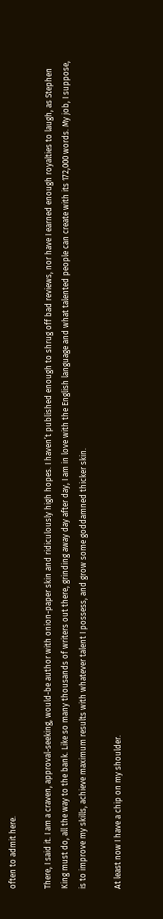often to admit here.

There, I said it. I am a craven, approval-seeking, would-be author with onion-paper skin and ridiculously high hopes. I haven’t published enough to shrug off bad reviews, nor have I earned enough royalties to laugh, as Stephen King must do, all the way to the bank. Like so many thousands of writers out there, grinding away day after day, I am in love with the English language and what talented people can create with its 172,000 words. My job, I suppose, is to improve my skills, achieve maximum results with whatever talent I possess, and grow some goddamned thicker skin.

At least now I have a chip on my shoulder.